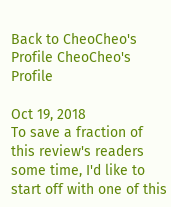Back to CheoCheo's Profile CheoCheo's Profile

Oct 19, 2018
To save a fraction of this review's readers some time, I'd like to start off with one of this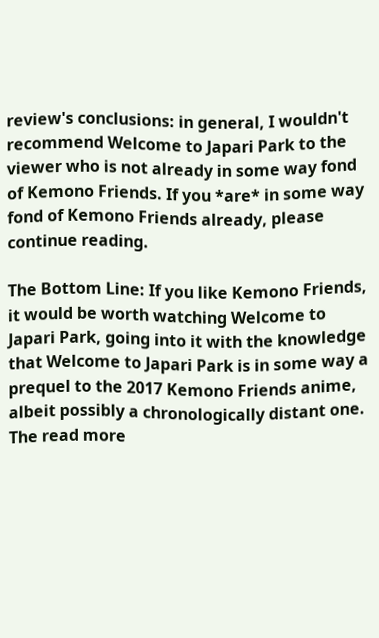review's conclusions: in general, I wouldn't recommend Welcome to Japari Park to the viewer who is not already in some way fond of Kemono Friends. If you *are* in some way fond of Kemono Friends already, please continue reading.

The Bottom Line: If you like Kemono Friends, it would be worth watching Welcome to Japari Park, going into it with the knowledge that Welcome to Japari Park is in some way a prequel to the 2017 Kemono Friends anime, albeit possibly a chronologically distant one. The read more